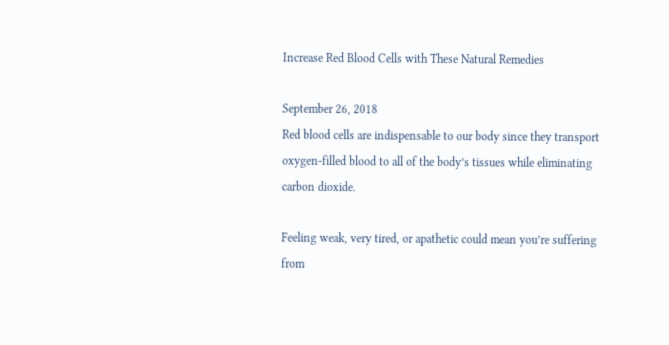Increase Red Blood Cells with These Natural Remedies

September 26, 2018
Red blood cells are indispensable to our body since they transport oxygen-filled blood to all of the body’s tissues while eliminating carbon dioxide.

Feeling weak, very tired, or apathetic could mean you’re suffering from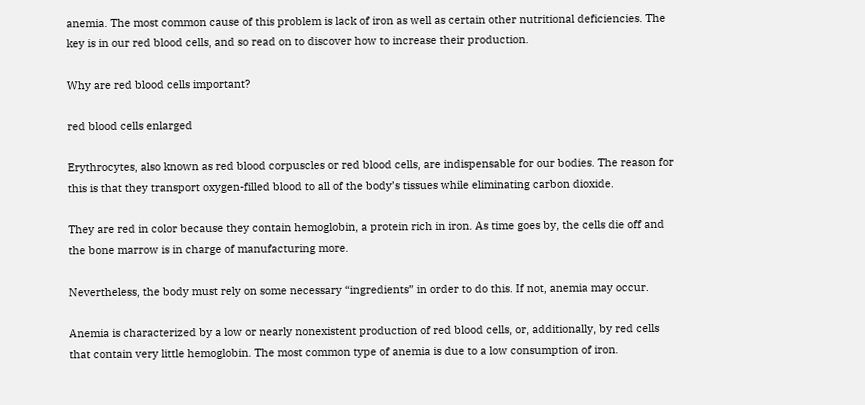anemia. The most common cause of this problem is lack of iron as well as certain other nutritional deficiencies. The key is in our red blood cells, and so read on to discover how to increase their production.

Why are red blood cells important?

red blood cells enlarged

Erythrocytes, also known as red blood corpuscles or red blood cells, are indispensable for our bodies. The reason for this is that they transport oxygen-filled blood to all of the body’s tissues while eliminating carbon dioxide.

They are red in color because they contain hemoglobin, a protein rich in iron. As time goes by, the cells die off and the bone marrow is in charge of manufacturing more.

Nevertheless, the body must rely on some necessary “ingredients” in order to do this. If not, anemia may occur.

Anemia is characterized by a low or nearly nonexistent production of red blood cells, or, additionally, by red cells that contain very little hemoglobin. The most common type of anemia is due to a low consumption of iron.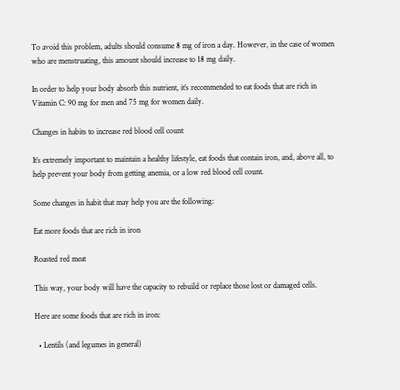To avoid this problem, adults should consume 8 mg of iron a day. However, in the case of women who are menstruating, this amount should increase to 18 mg daily.

In order to help your body absorb this nutrient, it’s recommended to eat foods that are rich in Vitamin C: 90 mg for men and 75 mg for women daily.

Changes in habits to increase red blood cell count

It’s extremely important to maintain a healthy lifestyle, eat foods that contain iron, and, above all, to help prevent your body from getting anemia, or a low red blood cell count.

Some changes in habit that may help you are the following:

Eat more foods that are rich in iron

Roasted red meat

This way, your body will have the capacity to rebuild or replace those lost or damaged cells.

Here are some foods that are rich in iron:

  • Lentils (and legumes in general)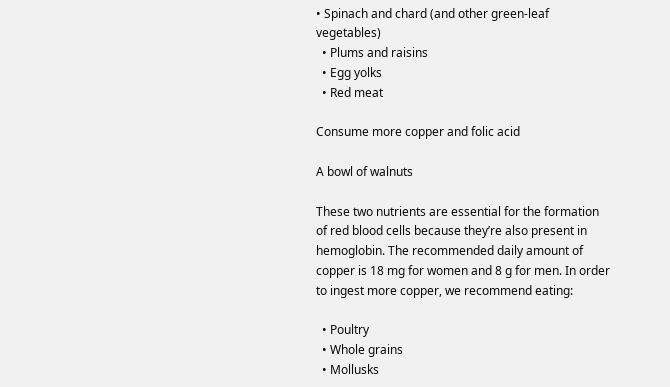• Spinach and chard (and other green-leaf vegetables)
  • Plums and raisins
  • Egg yolks
  • Red meat

Consume more copper and folic acid

A bowl of walnuts

These two nutrients are essential for the formation of red blood cells because they’re also present in hemoglobin. The recommended daily amount of copper is 18 mg for women and 8 g for men. In order to ingest more copper, we recommend eating:

  • Poultry
  • Whole grains
  • Mollusks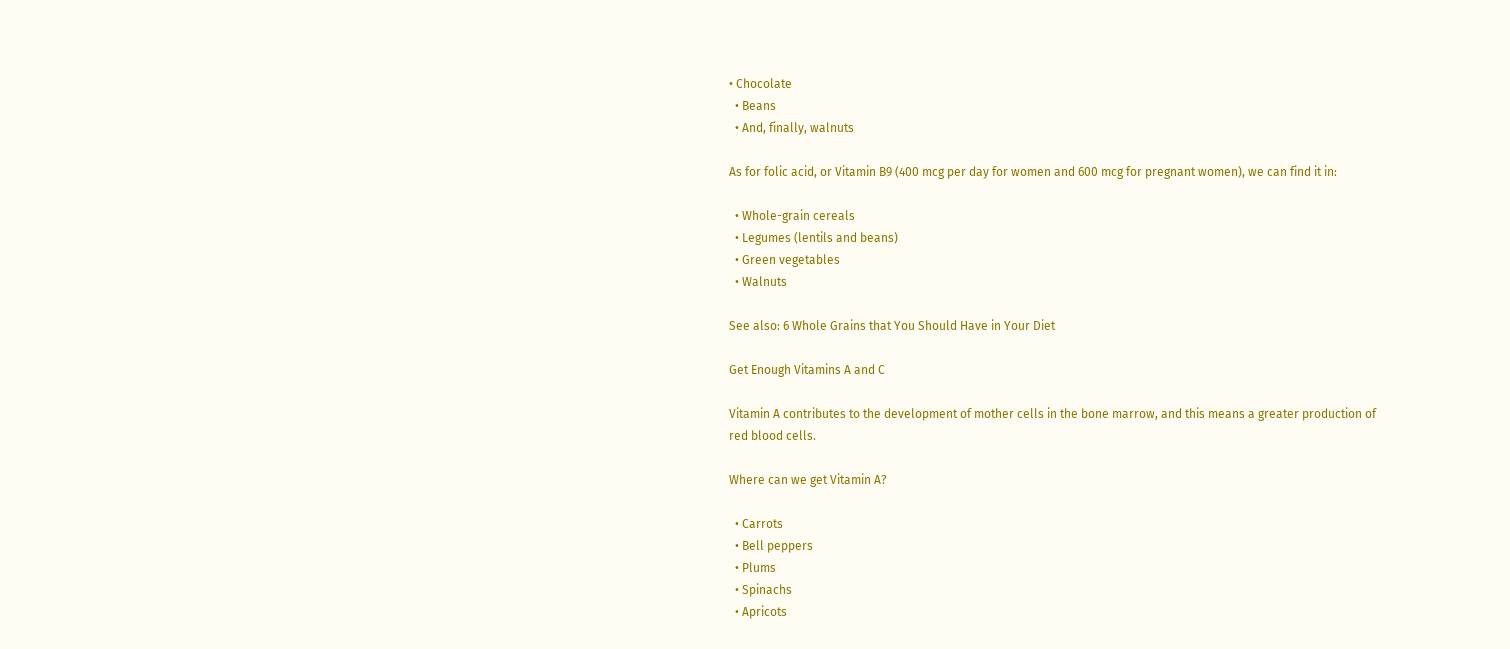• Chocolate
  • Beans
  • And, finally, walnuts

As for folic acid, or Vitamin B9 (400 mcg per day for women and 600 mcg for pregnant women), we can find it in:

  • Whole-grain cereals
  • Legumes (lentils and beans)
  • Green vegetables
  • Walnuts

See also: 6 Whole Grains that You Should Have in Your Diet

Get Enough Vitamins A and C

Vitamin A contributes to the development of mother cells in the bone marrow, and this means a greater production of red blood cells.

Where can we get Vitamin A?

  • Carrots
  • Bell peppers
  • Plums
  • Spinachs
  • Apricots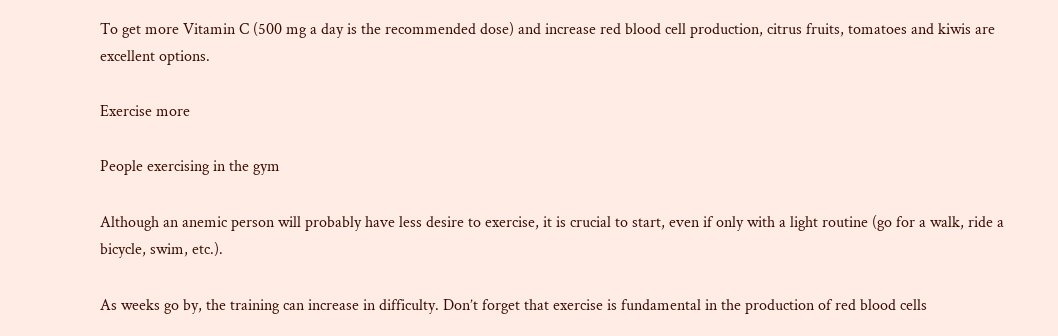To get more Vitamin C (500 mg a day is the recommended dose) and increase red blood cell production, citrus fruits, tomatoes and kiwis are excellent options.

Exercise more

People exercising in the gym

Although an anemic person will probably have less desire to exercise, it is crucial to start, even if only with a light routine (go for a walk, ride a bicycle, swim, etc.).

As weeks go by, the training can increase in difficulty. Don’t forget that exercise is fundamental in the production of red blood cells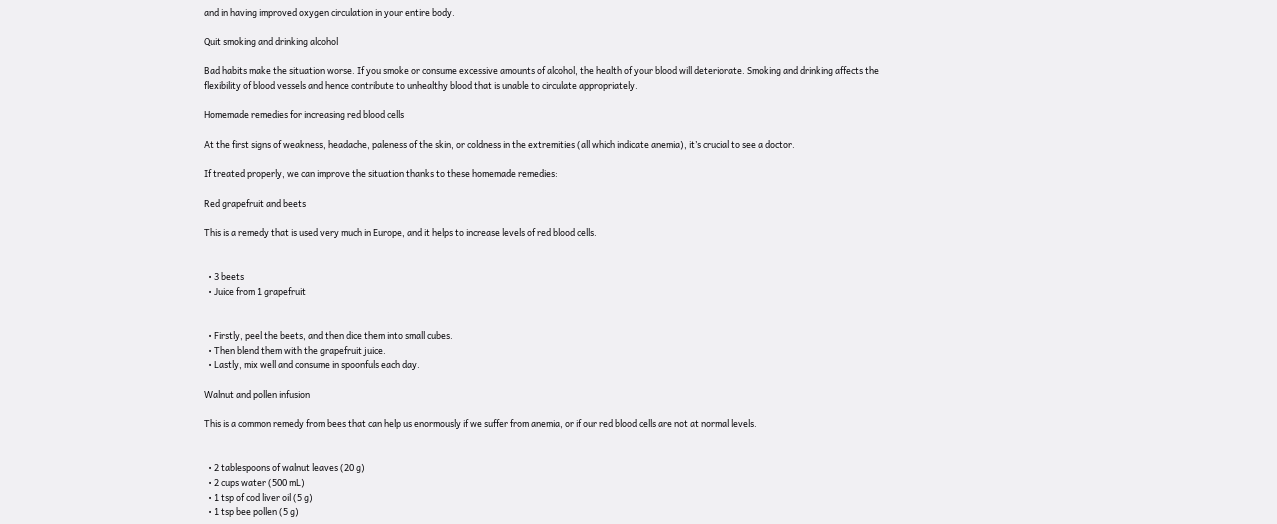and in having improved oxygen circulation in your entire body.

Quit smoking and drinking alcohol

Bad habits make the situation worse. If you smoke or consume excessive amounts of alcohol, the health of your blood will deteriorate. Smoking and drinking affects the flexibility of blood vessels and hence contribute to unhealthy blood that is unable to circulate appropriately.

Homemade remedies for increasing red blood cells

At the first signs of weakness, headache, paleness of the skin, or coldness in the extremities (all which indicate anemia), it’s crucial to see a doctor.

If treated properly, we can improve the situation thanks to these homemade remedies:

Red grapefruit and beets

This is a remedy that is used very much in Europe, and it helps to increase levels of red blood cells.


  • 3 beets
  • Juice from 1 grapefruit


  • Firstly, peel the beets, and then dice them into small cubes.
  • Then blend them with the grapefruit juice.
  • Lastly, mix well and consume in spoonfuls each day.

Walnut and pollen infusion

This is a common remedy from bees that can help us enormously if we suffer from anemia, or if our red blood cells are not at normal levels.


  • 2 tablespoons of walnut leaves (20 g)
  • 2 cups water (500 mL)
  • 1 tsp of cod liver oil (5 g)
  • 1 tsp bee pollen (5 g)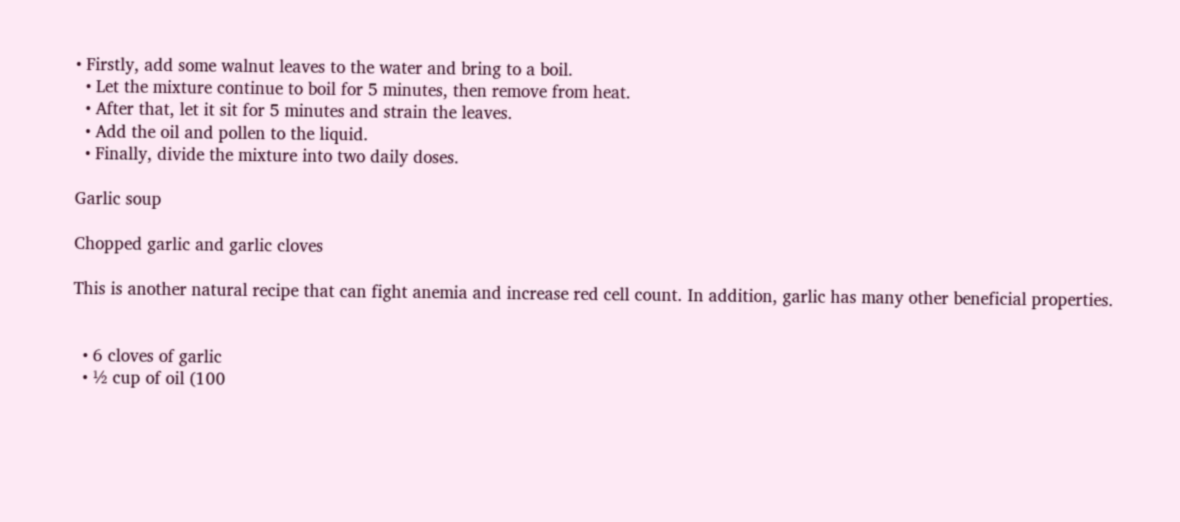• Firstly, add some walnut leaves to the water and bring to a boil.
  • Let the mixture continue to boil for 5 minutes, then remove from heat.
  • After that, let it sit for 5 minutes and strain the leaves.
  • Add the oil and pollen to the liquid.
  • Finally, divide the mixture into two daily doses.

Garlic soup

Chopped garlic and garlic cloves

This is another natural recipe that can fight anemia and increase red cell count. In addition, garlic has many other beneficial properties.


  • 6 cloves of garlic
  • ½ cup of oil (100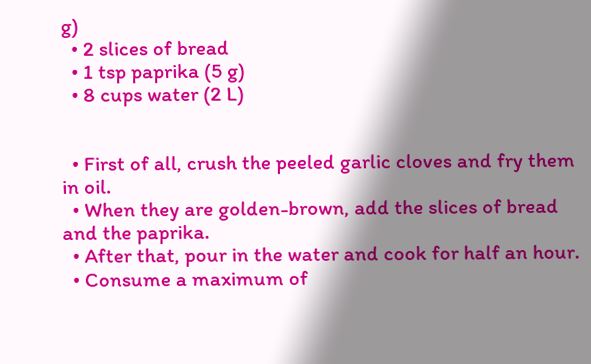g)
  • 2 slices of bread
  • 1 tsp paprika (5 g)
  • 8 cups water (2 L)


  • First of all, crush the peeled garlic cloves and fry them in oil.
  • When they are golden-brown, add the slices of bread and the paprika.
  • After that, pour in the water and cook for half an hour.
  • Consume a maximum of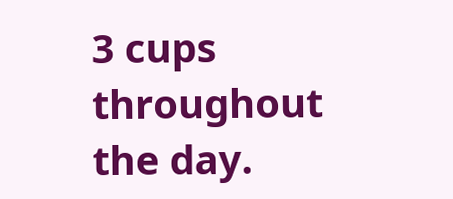3 cups throughout the day.